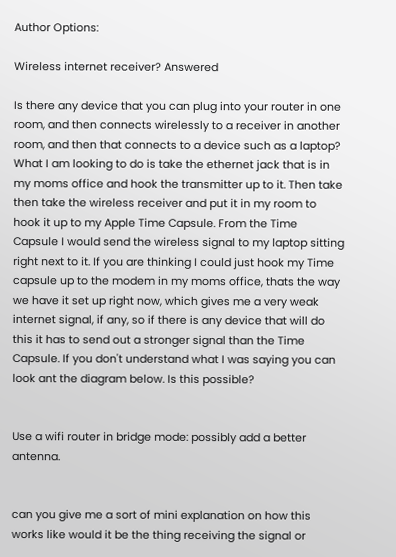Author Options:

Wireless internet receiver? Answered

Is there any device that you can plug into your router in one room, and then connects wirelessly to a receiver in another room, and then that connects to a device such as a laptop? What I am looking to do is take the ethernet jack that is in my moms office and hook the transmitter up to it. Then take then take the wireless receiver and put it in my room to hook it up to my Apple Time Capsule. From the Time Capsule I would send the wireless signal to my laptop sitting right next to it. If you are thinking I could just hook my Time capsule up to the modem in my moms office, thats the way we have it set up right now, which gives me a very weak internet signal, if any, so if there is any device that will do this it has to send out a stronger signal than the Time Capsule. If you don't understand what I was saying you can look ant the diagram below. Is this possible?


Use a wifi router in bridge mode: possibly add a better antenna.


can you give me a sort of mini explanation on how this works like would it be the thing receiving the signal or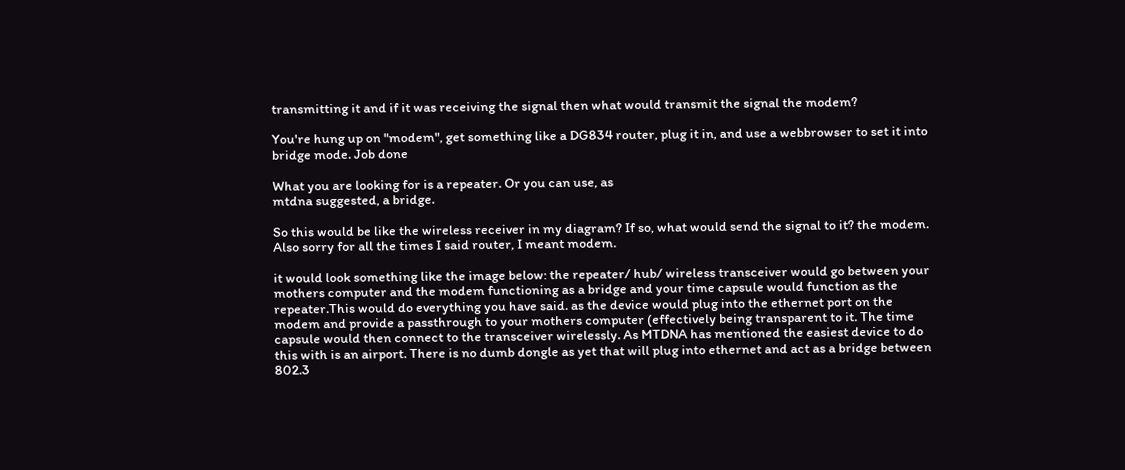transmitting it and if it was receiving the signal then what would transmit the signal the modem?

You're hung up on "modem", get something like a DG834 router, plug it in, and use a webbrowser to set it into bridge mode. Job done

What you are looking for is a repeater. Or you can use, as
mtdna suggested, a bridge.

So this would be like the wireless receiver in my diagram? If so, what would send the signal to it? the modem. Also sorry for all the times I said router, I meant modem.

it would look something like the image below: the repeater/ hub/ wireless transceiver would go between your mothers computer and the modem functioning as a bridge and your time capsule would function as the repeater.This would do everything you have said. as the device would plug into the ethernet port on the modem and provide a passthrough to your mothers computer (effectively being transparent to it. The time capsule would then connect to the transceiver wirelessly. As MTDNA has mentioned the easiest device to do this with is an airport. There is no dumb dongle as yet that will plug into ethernet and act as a bridge between 802.3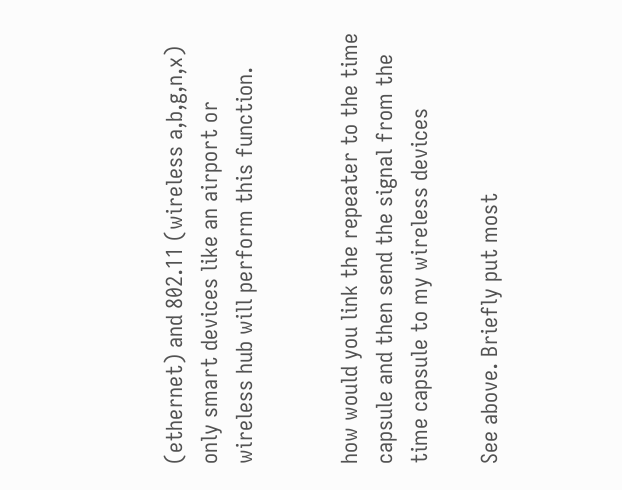(ethernet) and 802.11 (wireless a,b,g,n,x) only smart devices like an airport or wireless hub will perform this function.


how would you link the repeater to the time capsule and then send the signal from the time capsule to my wireless devices

See above. Briefly put most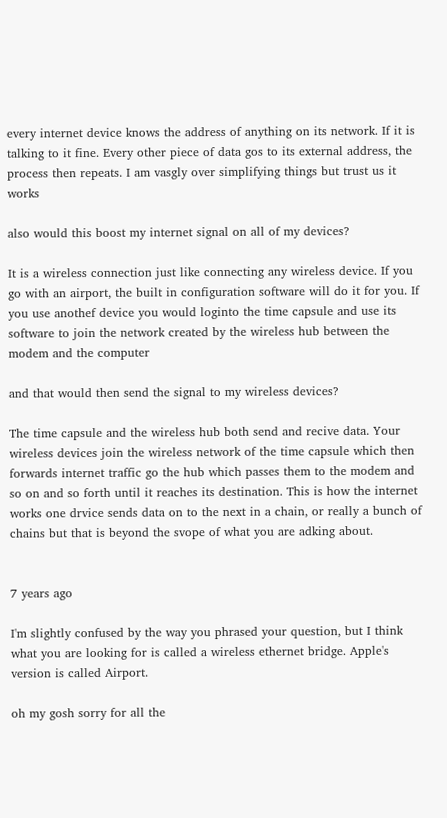every internet device knows the address of anything on its network. If it is talking to it fine. Every other piece of data gos to its external address, the process then repeats. I am vasgly over simplifying things but trust us it works

also would this boost my internet signal on all of my devices?

It is a wireless connection just like connecting any wireless device. If you go with an airport, the built in configuration software will do it for you. If you use anothef device you would loginto the time capsule and use its software to join the network created by the wireless hub between the modem and the computer

and that would then send the signal to my wireless devices?

The time capsule and the wireless hub both send and recive data. Your wireless devices join the wireless network of the time capsule which then forwards internet traffic go the hub which passes them to the modem and so on and so forth until it reaches its destination. This is how the internet works one drvice sends data on to the next in a chain, or really a bunch of chains but that is beyond the svope of what you are adking about.


7 years ago

I'm slightly confused by the way you phrased your question, but I think what you are looking for is called a wireless ethernet bridge. Apple's version is called Airport.

oh my gosh sorry for all the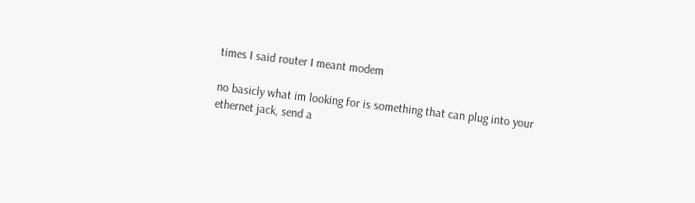times I said router I meant modem

no basicly what im looking for is something that can plug into your ethernet jack, send a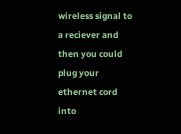wireless signal to a reciever and then you could plug your ethernet cord into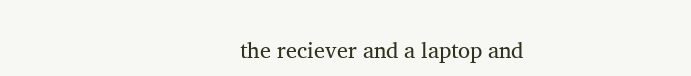the reciever and a laptop and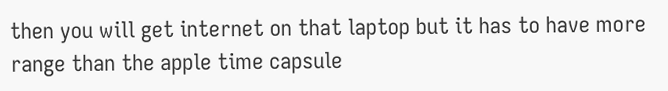then you will get internet on that laptop but it has to have more range than the apple time capsule